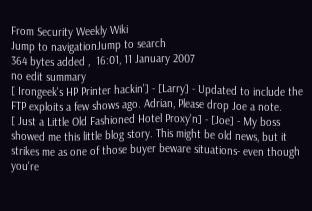From Security Weekly Wiki
Jump to navigationJump to search
364 bytes added ,  16:01, 11 January 2007
no edit summary
[ Irongeek's HP Printer hackin'] - [Larry] - Updated to include the FTP exploits a few shows ago. Adrian, Please drop Joe a note.
[ Just a Little Old Fashioned Hotel Proxy'n] - [Joe] - My boss showed me this little blog story. This might be old news, but it strikes me as one of those buyer beware situations- even though you're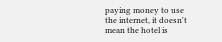paying money to use the internet, it doesn't mean the hotel is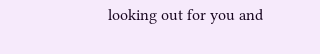looking out for you and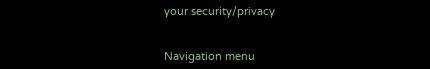your security/privacy


Navigation menu